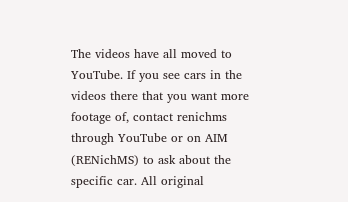The videos have all moved to YouTube. If you see cars in the videos there that you want more footage of, contact renichms through YouTube or on AIM (RENichMS) to ask about the specific car. All original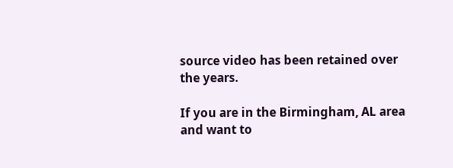source video has been retained over the years.

If you are in the Birmingham, AL area and want to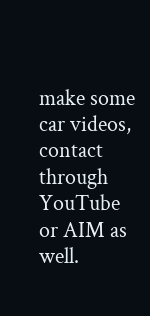make some car videos, contact through YouTube or AIM as well.